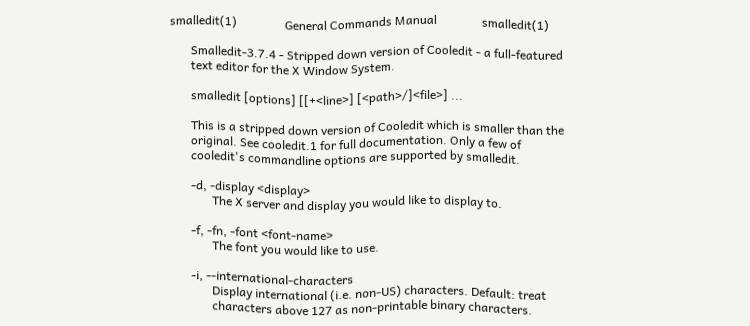smalledit(1)                General Commands Manual               smalledit(1)

       Smalledit-3.7.4 - Stripped down version of Cooledit - a full-featured
       text editor for the X Window System.

       smalledit [options] [[+<line>] [<path>/]<file>] ...

       This is a stripped down version of Cooledit which is smaller than the
       original. See cooledit.1 for full documentation. Only a few of
       cooledit's commandline options are supported by smalledit.

       -d, -display <display>
              The X server and display you would like to display to.

       -f, -fn, -font <font-name>
              The font you would like to use.

       -i, --international-characters
              Display international (i.e. non-US) characters. Default: treat
              characters above 127 as non-printable binary characters.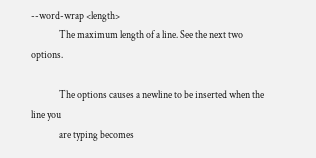--word-wrap <length>
              The maximum length of a line. See the next two options.

              The options causes a newline to be inserted when the line you
              are typing becomes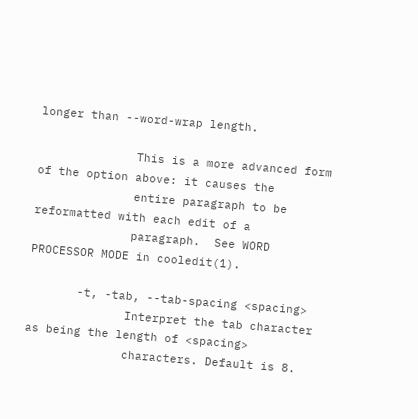longer than --word-wrap length.

              This is a more advanced form of the option above: it causes the
              entire paragraph to be reformatted with each edit of a
              paragraph.  See WORD PROCESSOR MODE in cooledit(1).

       -t, -tab, --tab-spacing <spacing>
              Interpret the tab character as being the length of <spacing>
              characters. Default is 8.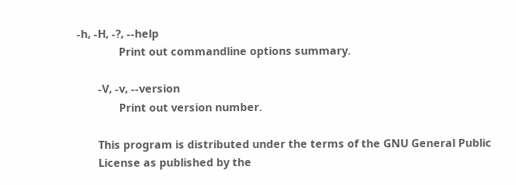-h, -H, -?, --help
              Print out commandline options summary.

       -V, -v, --version
              Print out version number.

       This program is distributed under the terms of the GNU General Public
       License as published by the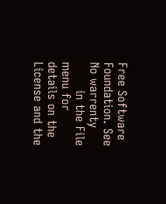Free Software Foundation. See No warrenty
       in the File menu for details on the License and the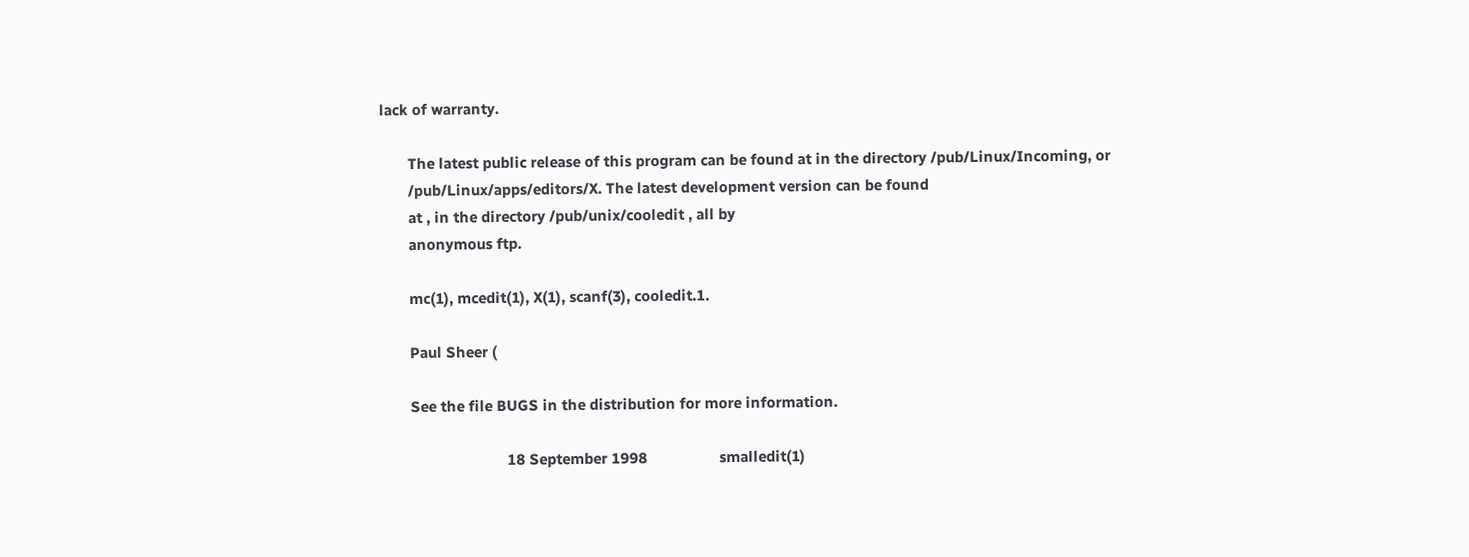lack of warranty.

       The latest public release of this program can be found at in the directory /pub/Linux/Incoming, or
       /pub/Linux/apps/editors/X. The latest development version can be found
       at , in the directory /pub/unix/cooledit , all by
       anonymous ftp.

       mc(1), mcedit(1), X(1), scanf(3), cooledit.1.

       Paul Sheer (

       See the file BUGS in the distribution for more information.

                               18 September 1998                  smalledit(1)